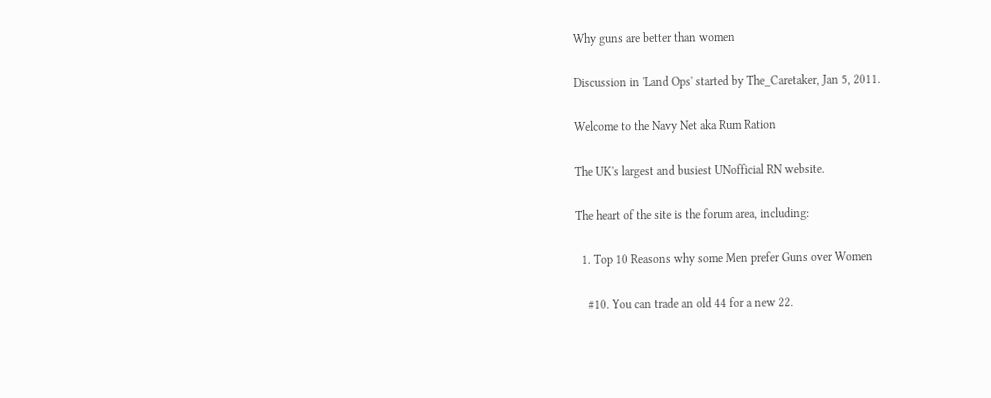Why guns are better than women

Discussion in 'Land Ops' started by The_Caretaker, Jan 5, 2011.

Welcome to the Navy Net aka Rum Ration

The UK's largest and busiest UNofficial RN website.

The heart of the site is the forum area, including:

  1. Top 10 Reasons why some Men prefer Guns over Women

    #10. You can trade an old 44 for a new 22.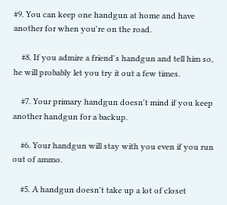#9. You can keep one handgun at home and have another for when you're on the road.

    #8. If you admire a friend's handgun and tell him so, he will probably let you try it out a few times.

    #7. Your primary handgun doesn't mind if you keep another handgun for a backup.

    #6. Your handgun will stay with you even if you run out of ammo.

    #5. A handgun doesn't take up a lot of closet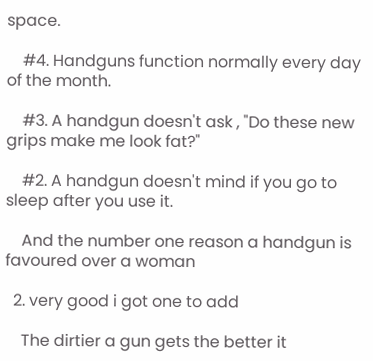space.

    #4. Handguns function normally every day of the month.

    #3. A handgun doesn't ask , "Do these new grips make me look fat?"

    #2. A handgun doesn't mind if you go to sleep after you use it.

    And the number one reason a handgun is favoured over a woman

  2. very good i got one to add

    The dirtier a gun gets the better it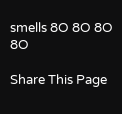smells 8O 8O 8O 8O

Share This Page